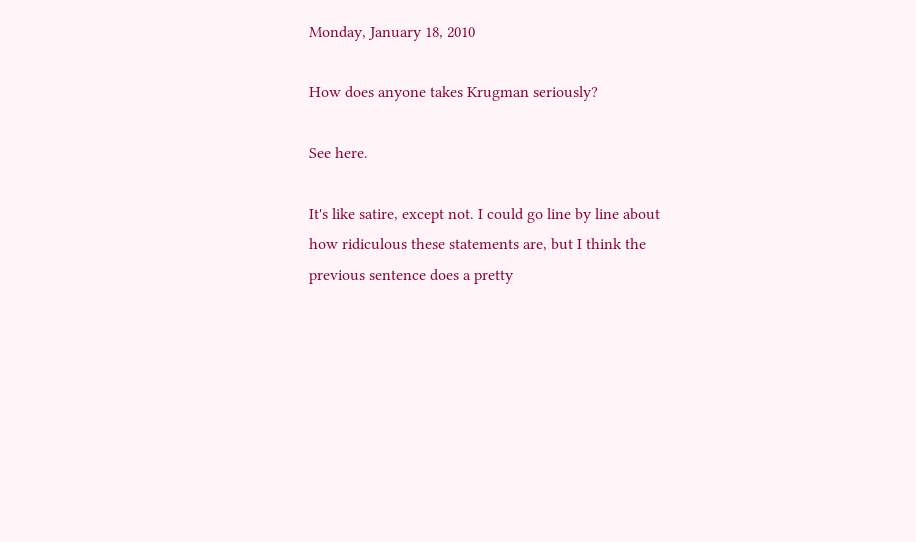Monday, January 18, 2010

How does anyone takes Krugman seriously?

See here.

It's like satire, except not. I could go line by line about how ridiculous these statements are, but I think the previous sentence does a pretty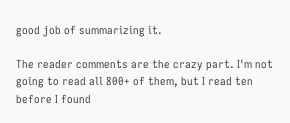good job of summarizing it.

The reader comments are the crazy part. I'm not going to read all 800+ of them, but I read ten before I found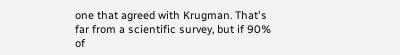one that agreed with Krugman. That's far from a scientific survey, but if 90% of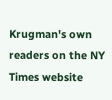Krugman's own readers on the NY Times website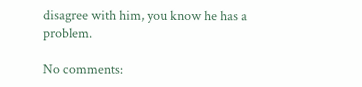disagree with him, you know he has a problem.

No comments: